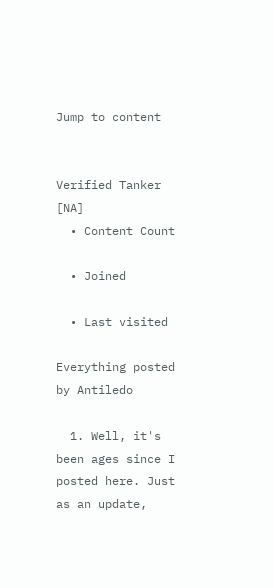Jump to content


Verified Tanker [NA]
  • Content Count

  • Joined

  • Last visited

Everything posted by Antiledo

  1. Well, it's been ages since I posted here. Just as an update,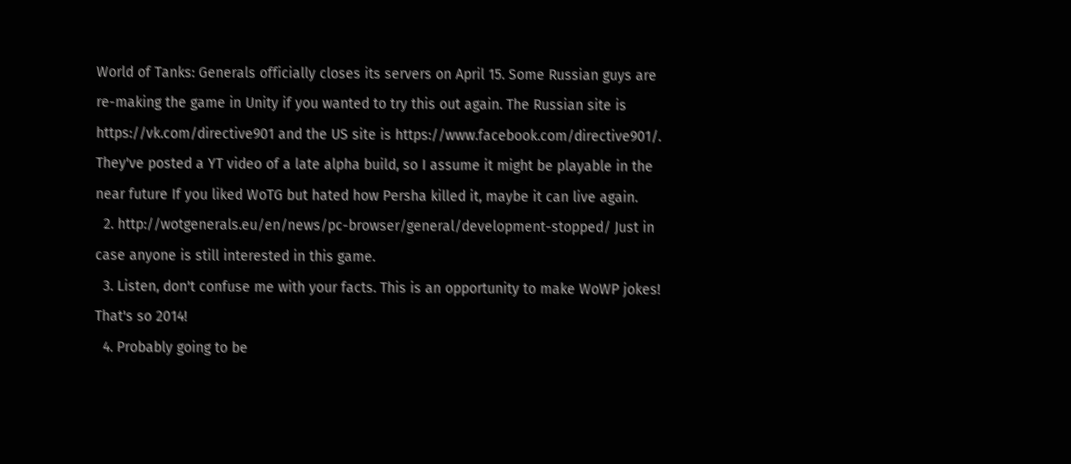World of Tanks: Generals officially closes its servers on April 15. Some Russian guys are re-making the game in Unity if you wanted to try this out again. The Russian site is https://vk.com/directive901 and the US site is https://www.facebook.com/directive901/. They've posted a YT video of a late alpha build, so I assume it might be playable in the near future If you liked WoTG but hated how Persha killed it, maybe it can live again.
  2. http://wotgenerals.eu/en/news/pc-browser/general/development-stopped/ Just in case anyone is still interested in this game.
  3. Listen, don't confuse me with your facts. This is an opportunity to make WoWP jokes! That's so 2014!
  4. Probably going to be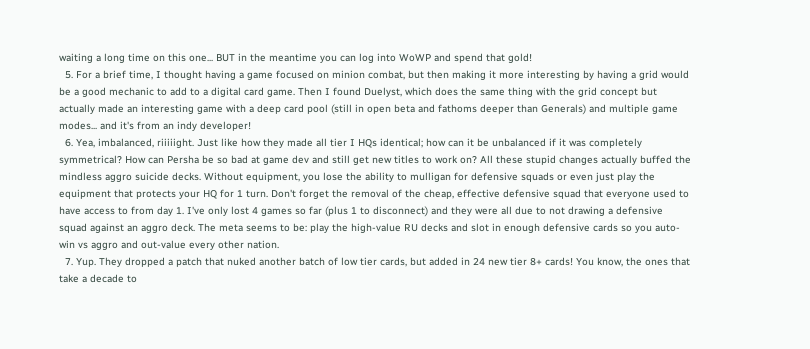waiting a long time on this one... BUT in the meantime you can log into WoWP and spend that gold!
  5. For a brief time, I thought having a game focused on minion combat, but then making it more interesting by having a grid would be a good mechanic to add to a digital card game. Then I found Duelyst, which does the same thing with the grid concept but actually made an interesting game with a deep card pool (still in open beta and fathoms deeper than Generals) and multiple game modes... and it's from an indy developer!
  6. Yea, imbalanced, riiiiight. Just like how they made all tier I HQs identical; how can it be unbalanced if it was completely symmetrical? How can Persha be so bad at game dev and still get new titles to work on? All these stupid changes actually buffed the mindless aggro suicide decks. Without equipment, you lose the ability to mulligan for defensive squads or even just play the equipment that protects your HQ for 1 turn. Don't forget the removal of the cheap, effective defensive squad that everyone used to have access to from day 1. I've only lost 4 games so far (plus 1 to disconnect) and they were all due to not drawing a defensive squad against an aggro deck. The meta seems to be: play the high-value RU decks and slot in enough defensive cards so you auto-win vs aggro and out-value every other nation.
  7. Yup. They dropped a patch that nuked another batch of low tier cards, but added in 24 new tier 8+ cards! You know, the ones that take a decade to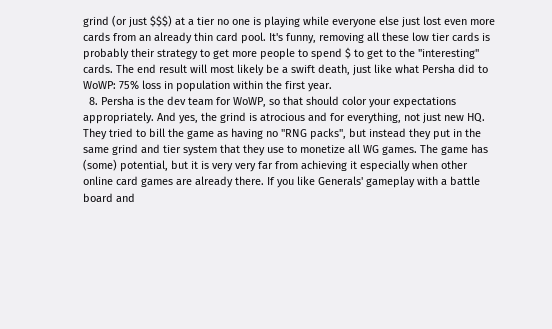grind (or just $$$) at a tier no one is playing while everyone else just lost even more cards from an already thin card pool. It's funny, removing all these low tier cards is probably their strategy to get more people to spend $ to get to the "interesting" cards. The end result will most likely be a swift death, just like what Persha did to WoWP: 75% loss in population within the first year.
  8. Persha is the dev team for WoWP, so that should color your expectations appropriately. And yes, the grind is atrocious and for everything, not just new HQ. They tried to bill the game as having no "RNG packs", but instead they put in the same grind and tier system that they use to monetize all WG games. The game has (some) potential, but it is very very far from achieving it especially when other online card games are already there. If you like Generals' gameplay with a battle board and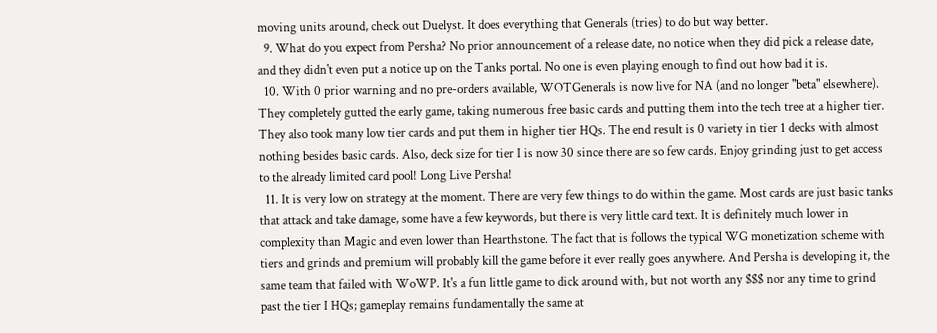moving units around, check out Duelyst. It does everything that Generals (tries) to do but way better.
  9. What do you expect from Persha? No prior announcement of a release date, no notice when they did pick a release date, and they didn't even put a notice up on the Tanks portal. No one is even playing enough to find out how bad it is.
  10. With 0 prior warning and no pre-orders available, WOTGenerals is now live for NA (and no longer "beta" elsewhere). They completely gutted the early game, taking numerous free basic cards and putting them into the tech tree at a higher tier. They also took many low tier cards and put them in higher tier HQs. The end result is 0 variety in tier 1 decks with almost nothing besides basic cards. Also, deck size for tier I is now 30 since there are so few cards. Enjoy grinding just to get access to the already limited card pool! Long Live Persha!
  11. It is very low on strategy at the moment. There are very few things to do within the game. Most cards are just basic tanks that attack and take damage, some have a few keywords, but there is very little card text. It is definitely much lower in complexity than Magic and even lower than Hearthstone. The fact that is follows the typical WG monetization scheme with tiers and grinds and premium will probably kill the game before it ever really goes anywhere. And Persha is developing it, the same team that failed with WoWP. It's a fun little game to dick around with, but not worth any $$$ nor any time to grind past the tier I HQs; gameplay remains fundamentally the same at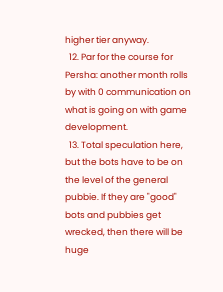higher tier anyway.
  12. Par for the course for Persha: another month rolls by with 0 communication on what is going on with game development.
  13. Total speculation here, but the bots have to be on the level of the general pubbie. If they are "good" bots and pubbies get wrecked, then there will be huge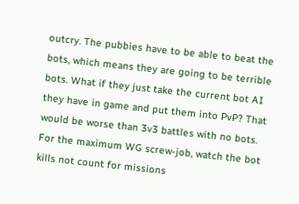outcry. The pubbies have to be able to beat the bots, which means they are going to be terrible bots. What if they just take the current bot AI they have in game and put them into PvP? That would be worse than 3v3 battles with no bots. For the maximum WG screw-job, watch the bot kills not count for missions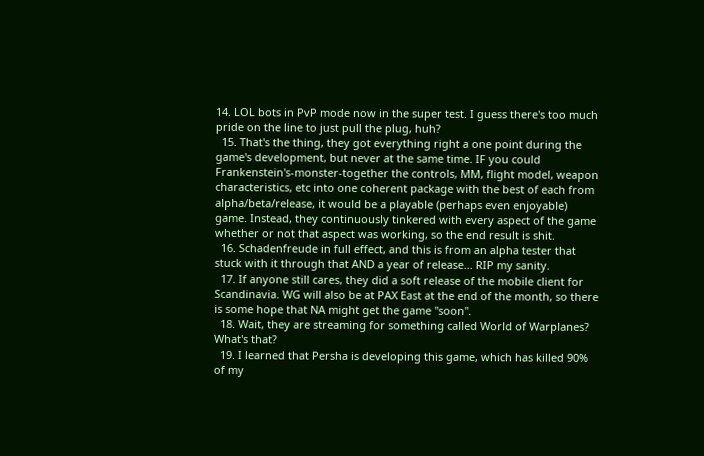14. LOL bots in PvP mode now in the super test. I guess there's too much pride on the line to just pull the plug, huh?
  15. That's the thing, they got everything right a one point during the game's development, but never at the same time. IF you could Frankenstein's-monster-together the controls, MM, flight model, weapon characteristics, etc into one coherent package with the best of each from alpha/beta/release, it would be a playable (perhaps even enjoyable) game. Instead, they continuously tinkered with every aspect of the game whether or not that aspect was working, so the end result is shit.
  16. Schadenfreude in full effect, and this is from an alpha tester that stuck with it through that AND a year of release... RIP my sanity.
  17. If anyone still cares, they did a soft release of the mobile client for Scandinavia. WG will also be at PAX East at the end of the month, so there is some hope that NA might get the game "soon".
  18. Wait, they are streaming for something called World of Warplanes? What's that?
  19. I learned that Persha is developing this game, which has killed 90% of my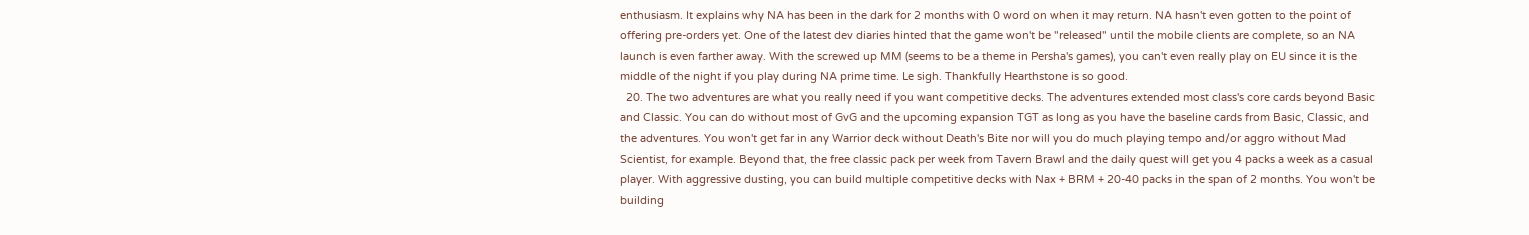enthusiasm. It explains why NA has been in the dark for 2 months with 0 word on when it may return. NA hasn't even gotten to the point of offering pre-orders yet. One of the latest dev diaries hinted that the game won't be "released" until the mobile clients are complete, so an NA launch is even farther away. With the screwed up MM (seems to be a theme in Persha's games), you can't even really play on EU since it is the middle of the night if you play during NA prime time. Le sigh. Thankfully Hearthstone is so good.
  20. The two adventures are what you really need if you want competitive decks. The adventures extended most class's core cards beyond Basic and Classic. You can do without most of GvG and the upcoming expansion TGT as long as you have the baseline cards from Basic, Classic, and the adventures. You won't get far in any Warrior deck without Death's Bite nor will you do much playing tempo and/or aggro without Mad Scientist, for example. Beyond that, the free classic pack per week from Tavern Brawl and the daily quest will get you 4 packs a week as a casual player. With aggressive dusting, you can build multiple competitive decks with Nax + BRM + 20-40 packs in the span of 2 months. You won't be building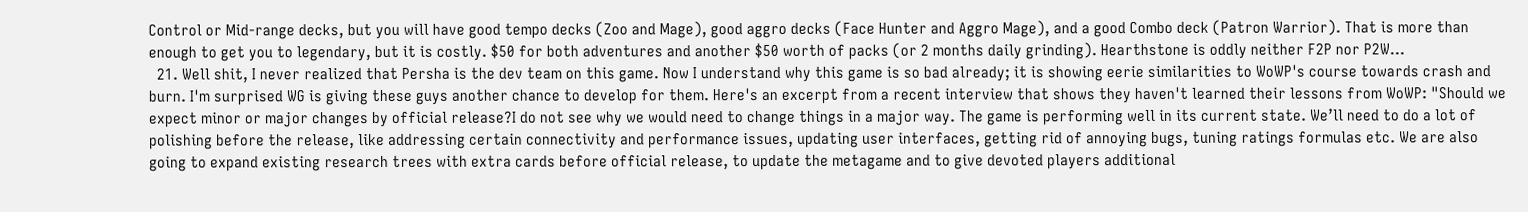Control or Mid-range decks, but you will have good tempo decks (Zoo and Mage), good aggro decks (Face Hunter and Aggro Mage), and a good Combo deck (Patron Warrior). That is more than enough to get you to legendary, but it is costly. $50 for both adventures and another $50 worth of packs (or 2 months daily grinding). Hearthstone is oddly neither F2P nor P2W...
  21. Well shit, I never realized that Persha is the dev team on this game. Now I understand why this game is so bad already; it is showing eerie similarities to WoWP's course towards crash and burn. I'm surprised WG is giving these guys another chance to develop for them. Here's an excerpt from a recent interview that shows they haven't learned their lessons from WoWP: "Should we expect minor or major changes by official release?I do not see why we would need to change things in a major way. The game is performing well in its current state. We’ll need to do a lot of polishing before the release, like addressing certain connectivity and performance issues, updating user interfaces, getting rid of annoying bugs, tuning ratings formulas etc. We are also going to expand existing research trees with extra cards before official release, to update the metagame and to give devoted players additional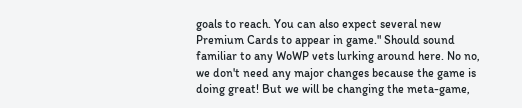goals to reach. You can also expect several new Premium Cards to appear in game." Should sound familiar to any WoWP vets lurking around here. No no, we don't need any major changes because the game is doing great! But we will be changing the meta-game,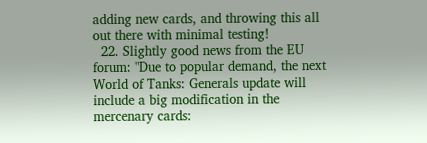adding new cards, and throwing this all out there with minimal testing!
  22. Slightly good news from the EU forum: "Due to popular demand, the next World of Tanks: Generals update will include a big modification in the mercenary cards: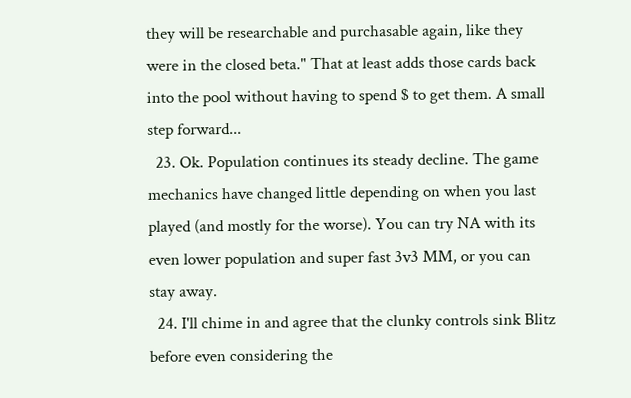they will be researchable and purchasable again, like they were in the closed beta." That at least adds those cards back into the pool without having to spend $ to get them. A small step forward...
  23. Ok. Population continues its steady decline. The game mechanics have changed little depending on when you last played (and mostly for the worse). You can try NA with its even lower population and super fast 3v3 MM, or you can stay away.
  24. I'll chime in and agree that the clunky controls sink Blitz before even considering the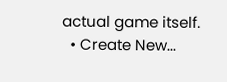actual game itself.
  • Create New...